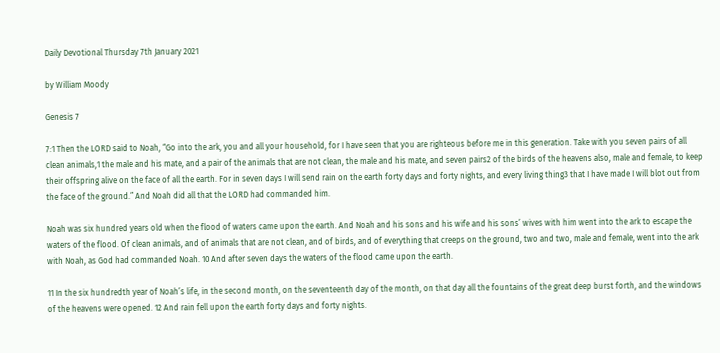Daily Devotional Thursday 7th January 2021

by William Moody

Genesis 7

7:1 Then the LORD said to Noah, “Go into the ark, you and all your household, for I have seen that you are righteous before me in this generation. Take with you seven pairs of all clean animals,1 the male and his mate, and a pair of the animals that are not clean, the male and his mate, and seven pairs2 of the birds of the heavens also, male and female, to keep their offspring alive on the face of all the earth. For in seven days I will send rain on the earth forty days and forty nights, and every living thing3 that I have made I will blot out from the face of the ground.” And Noah did all that the LORD had commanded him.

Noah was six hundred years old when the flood of waters came upon the earth. And Noah and his sons and his wife and his sons’ wives with him went into the ark to escape the waters of the flood. Of clean animals, and of animals that are not clean, and of birds, and of everything that creeps on the ground, two and two, male and female, went into the ark with Noah, as God had commanded Noah. 10 And after seven days the waters of the flood came upon the earth.

11 In the six hundredth year of Noah’s life, in the second month, on the seventeenth day of the month, on that day all the fountains of the great deep burst forth, and the windows of the heavens were opened. 12 And rain fell upon the earth forty days and forty nights.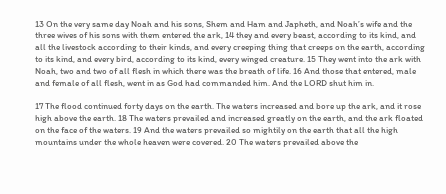13 On the very same day Noah and his sons, Shem and Ham and Japheth, and Noah’s wife and the three wives of his sons with them entered the ark, 14 they and every beast, according to its kind, and all the livestock according to their kinds, and every creeping thing that creeps on the earth, according to its kind, and every bird, according to its kind, every winged creature. 15 They went into the ark with Noah, two and two of all flesh in which there was the breath of life. 16 And those that entered, male and female of all flesh, went in as God had commanded him. And the LORD shut him in.

17 The flood continued forty days on the earth. The waters increased and bore up the ark, and it rose high above the earth. 18 The waters prevailed and increased greatly on the earth, and the ark floated on the face of the waters. 19 And the waters prevailed so mightily on the earth that all the high mountains under the whole heaven were covered. 20 The waters prevailed above the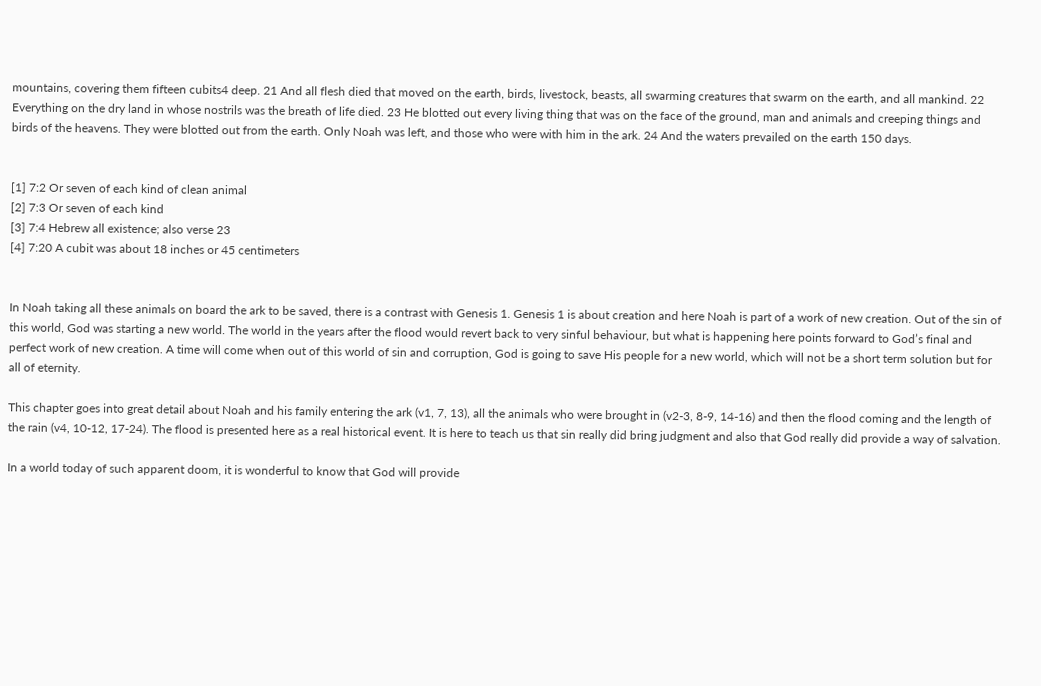mountains, covering them fifteen cubits4 deep. 21 And all flesh died that moved on the earth, birds, livestock, beasts, all swarming creatures that swarm on the earth, and all mankind. 22 Everything on the dry land in whose nostrils was the breath of life died. 23 He blotted out every living thing that was on the face of the ground, man and animals and creeping things and birds of the heavens. They were blotted out from the earth. Only Noah was left, and those who were with him in the ark. 24 And the waters prevailed on the earth 150 days.


[1] 7:2 Or seven of each kind of clean animal
[2] 7:3 Or seven of each kind
[3] 7:4 Hebrew all existence; also verse 23
[4] 7:20 A cubit was about 18 inches or 45 centimeters


In Noah taking all these animals on board the ark to be saved, there is a contrast with Genesis 1. Genesis 1 is about creation and here Noah is part of a work of new creation. Out of the sin of this world, God was starting a new world. The world in the years after the flood would revert back to very sinful behaviour, but what is happening here points forward to God’s final and perfect work of new creation. A time will come when out of this world of sin and corruption, God is going to save His people for a new world, which will not be a short term solution but for all of eternity.

This chapter goes into great detail about Noah and his family entering the ark (v1, 7, 13), all the animals who were brought in (v2-3, 8-9, 14-16) and then the flood coming and the length of the rain (v4, 10-12, 17-24). The flood is presented here as a real historical event. It is here to teach us that sin really did bring judgment and also that God really did provide a way of salvation.

In a world today of such apparent doom, it is wonderful to know that God will provide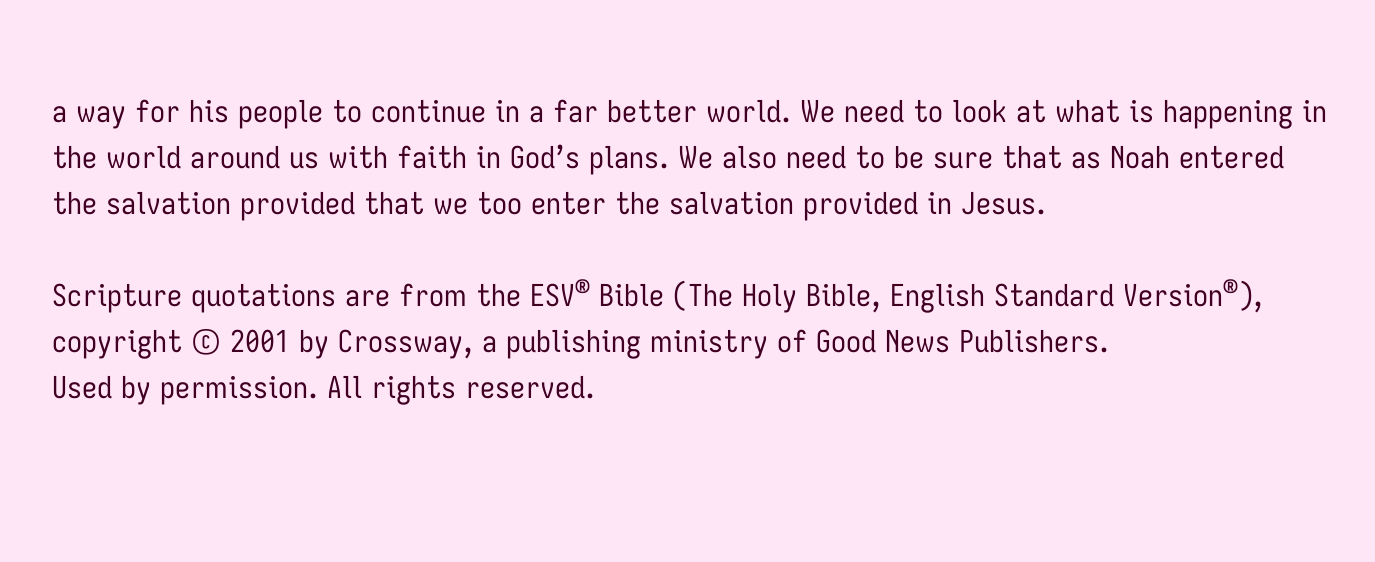a way for his people to continue in a far better world. We need to look at what is happening in the world around us with faith in God’s plans. We also need to be sure that as Noah entered the salvation provided that we too enter the salvation provided in Jesus.

Scripture quotations are from the ESV® Bible (The Holy Bible, English Standard Version®),
copyright © 2001 by Crossway, a publishing ministry of Good News Publishers.
Used by permission. All rights reserved.